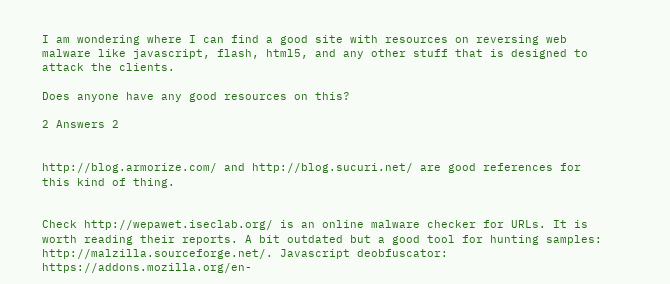I am wondering where I can find a good site with resources on reversing web malware like javascript, flash, html5, and any other stuff that is designed to attack the clients.

Does anyone have any good resources on this?

2 Answers 2


http://blog.armorize.com/ and http://blog.sucuri.net/ are good references for this kind of thing.


Check http://wepawet.iseclab.org/ is an online malware checker for URLs. It is worth reading their reports. A bit outdated but a good tool for hunting samples: http://malzilla.sourceforge.net/. Javascript deobfuscator: https://addons.mozilla.org/en-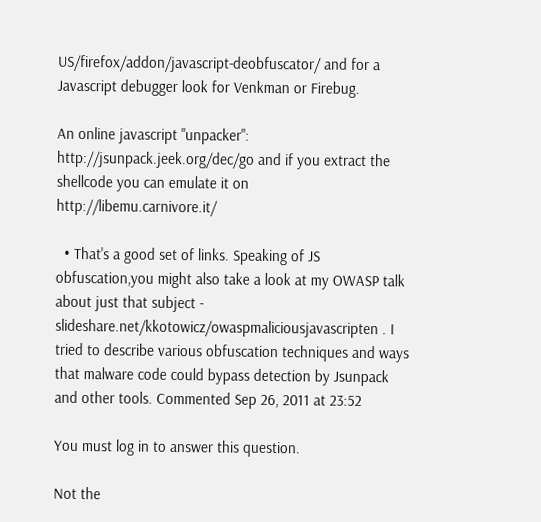US/firefox/addon/javascript-deobfuscator/ and for a Javascript debugger look for Venkman or Firebug.

An online javascript "unpacker": http://jsunpack.jeek.org/dec/go and if you extract the shellcode you can emulate it on http://libemu.carnivore.it/

  • That's a good set of links. Speaking of JS obfuscation,you might also take a look at my OWASP talk about just that subject - slideshare.net/kkotowicz/owaspmaliciousjavascripten . I tried to describe various obfuscation techniques and ways that malware code could bypass detection by Jsunpack and other tools. Commented Sep 26, 2011 at 23:52

You must log in to answer this question.

Not the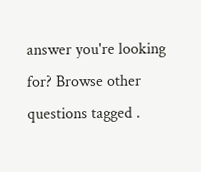answer you're looking for? Browse other questions tagged .